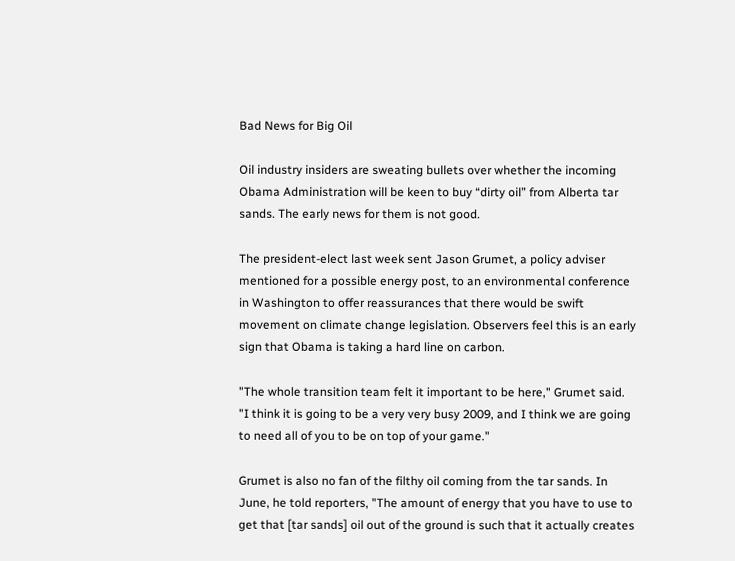Bad News for Big Oil

Oil industry insiders are sweating bullets over whether the incoming Obama Administration will be keen to buy “dirty oil” from Alberta tar sands. The early news for them is not good.

The president-elect last week sent Jason Grumet, a policy adviser mentioned for a possible energy post, to an environmental conference in Washington to offer reassurances that there would be swift movement on climate change legislation. Observers feel this is an early sign that Obama is taking a hard line on carbon.

"The whole transition team felt it important to be here," Grumet said. "I think it is going to be a very very busy 2009, and I think we are going to need all of you to be on top of your game."

Grumet is also no fan of the filthy oil coming from the tar sands. In June, he told reporters, "The amount of energy that you have to use to get that [tar sands] oil out of the ground is such that it actually creates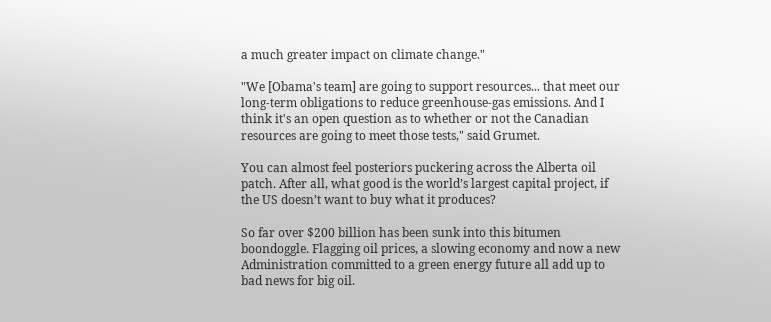a much greater impact on climate change."

"We [Obama's team] are going to support resources... that meet our long-term obligations to reduce greenhouse-gas emissions. And I think it's an open question as to whether or not the Canadian resources are going to meet those tests," said Grumet.

You can almost feel posteriors puckering across the Alberta oil patch. After all, what good is the world’s largest capital project, if the US doesn’t want to buy what it produces?

So far over $200 billion has been sunk into this bitumen boondoggle. Flagging oil prices, a slowing economy and now a new Administration committed to a green energy future all add up to bad news for big oil.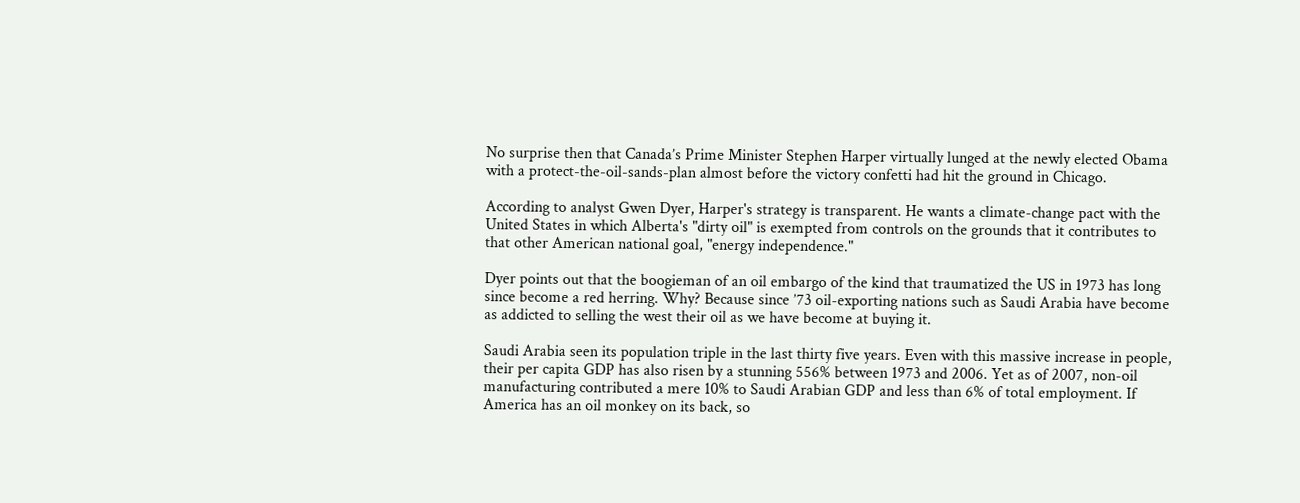No surprise then that Canada’s Prime Minister Stephen Harper virtually lunged at the newly elected Obama with a protect-the-oil-sands-plan almost before the victory confetti had hit the ground in Chicago.

According to analyst Gwen Dyer, Harper's strategy is transparent. He wants a climate-change pact with the United States in which Alberta's "dirty oil" is exempted from controls on the grounds that it contributes to that other American national goal, "energy independence."

Dyer points out that the boogieman of an oil embargo of the kind that traumatized the US in 1973 has long since become a red herring. Why? Because since ’73 oil-exporting nations such as Saudi Arabia have become as addicted to selling the west their oil as we have become at buying it.

Saudi Arabia seen its population triple in the last thirty five years. Even with this massive increase in people, their per capita GDP has also risen by a stunning 556% between 1973 and 2006. Yet as of 2007, non-oil manufacturing contributed a mere 10% to Saudi Arabian GDP and less than 6% of total employment. If America has an oil monkey on its back, so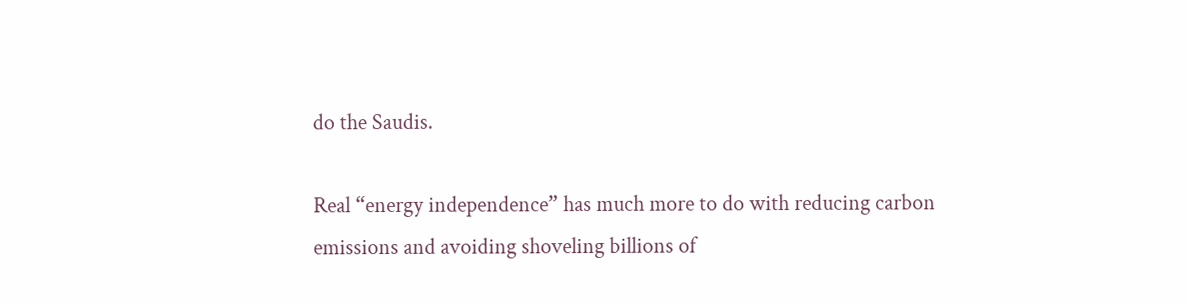do the Saudis.

Real “energy independence” has much more to do with reducing carbon emissions and avoiding shoveling billions of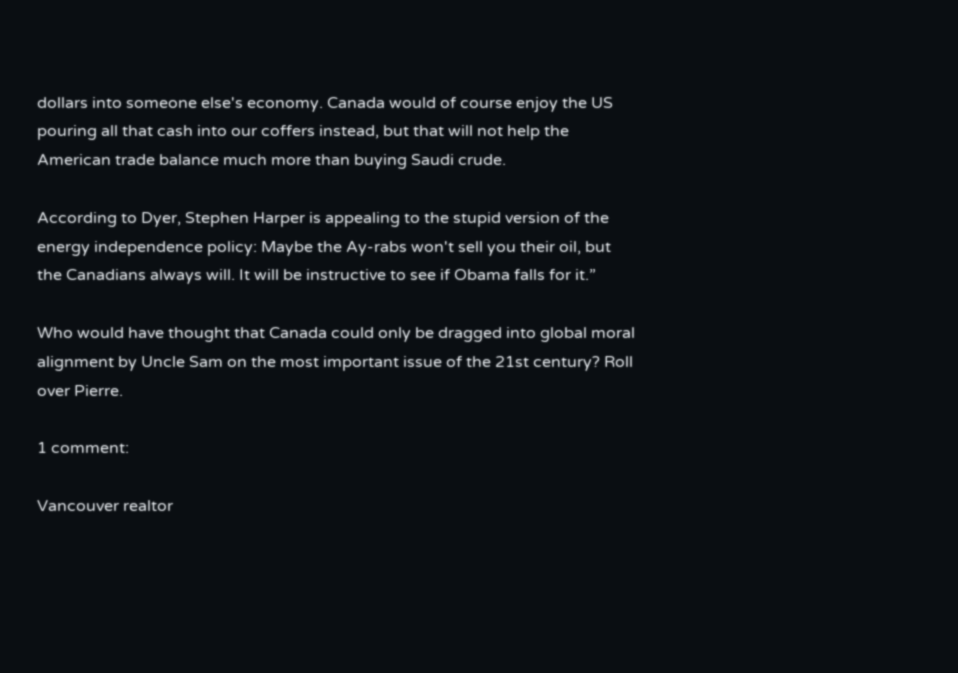dollars into someone else's economy. Canada would of course enjoy the US pouring all that cash into our coffers instead, but that will not help the American trade balance much more than buying Saudi crude.

According to Dyer, Stephen Harper is appealing to the stupid version of the energy independence policy: Maybe the Ay-rabs won't sell you their oil, but the Canadians always will. It will be instructive to see if Obama falls for it.”

Who would have thought that Canada could only be dragged into global moral alignment by Uncle Sam on the most important issue of the 21st century? Roll over Pierre.

1 comment:

Vancouver realtor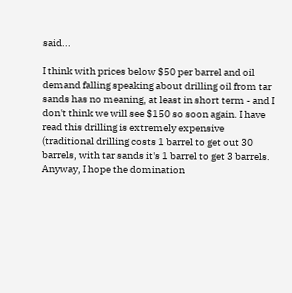said...

I think with prices below $50 per barrel and oil demand falling speaking about drilling oil from tar sands has no meaning, at least in short term - and I don't think we will see $150 so soon again. I have read this drilling is extremely expensive (traditional drilling costs 1 barrel to get out 30 barrels, with tar sands it's 1 barrel to get 3 barrels.
Anyway, I hope the domination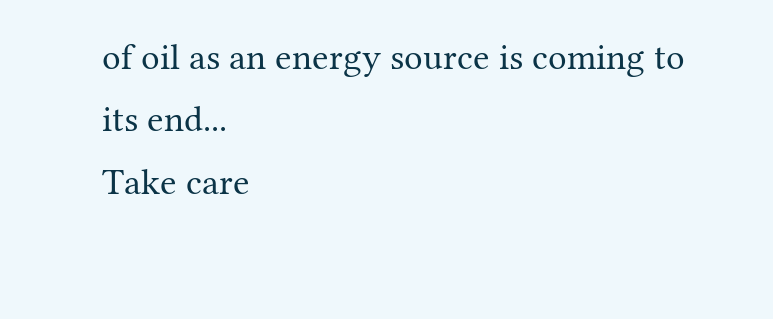of oil as an energy source is coming to its end...
Take care